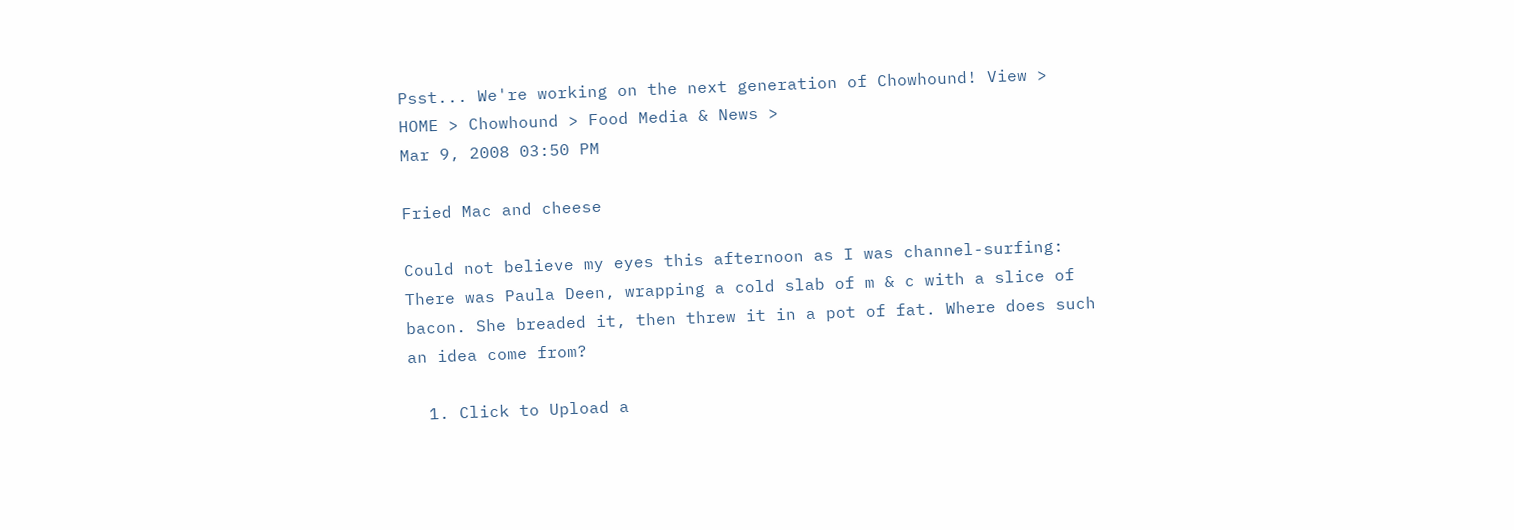Psst... We're working on the next generation of Chowhound! View >
HOME > Chowhound > Food Media & News >
Mar 9, 2008 03:50 PM

Fried Mac and cheese

Could not believe my eyes this afternoon as I was channel-surfing: There was Paula Deen, wrapping a cold slab of m & c with a slice of bacon. She breaded it, then threw it in a pot of fat. Where does such an idea come from?

  1. Click to Upload a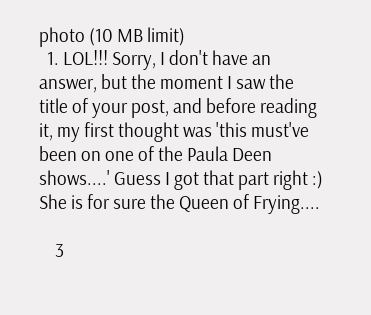photo (10 MB limit)
  1. LOL!!! Sorry, I don't have an answer, but the moment I saw the title of your post, and before reading it, my first thought was 'this must've been on one of the Paula Deen shows....' Guess I got that part right :) She is for sure the Queen of Frying....

    3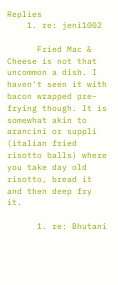Replies
    1. re: jeni1002

      Fried Mac & Cheese is not that uncommon a dish. I haven't seen it with bacon wrapped pre-frying though. It is somewhat akin to arancini or suppli (italian fried risotto balls) where you take day old risotto, bread it and then deep fry it.

      1. re: Bhutani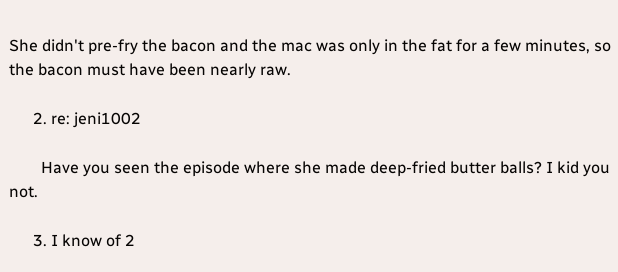She didn't pre-fry the bacon and the mac was only in the fat for a few minutes, so the bacon must have been nearly raw.

      2. re: jeni1002

        Have you seen the episode where she made deep-fried butter balls? I kid you not.

      3. I know of 2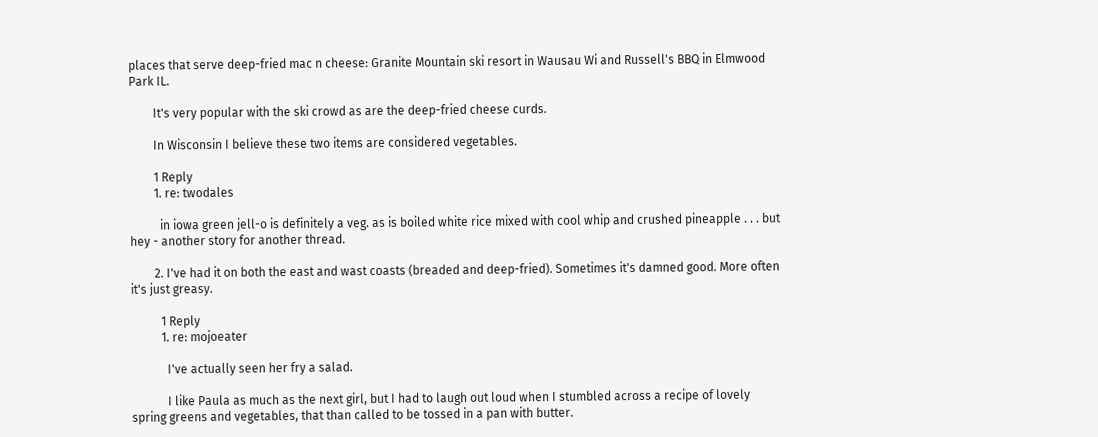places that serve deep-fried mac n cheese: Granite Mountain ski resort in Wausau Wi and Russell's BBQ in Elmwood Park IL.

        It's very popular with the ski crowd as are the deep-fried cheese curds.

        In Wisconsin I believe these two items are considered vegetables.

        1 Reply
        1. re: twodales

          in iowa green jell-o is definitely a veg. as is boiled white rice mixed with cool whip and crushed pineapple . . . but hey - another story for another thread.

        2. I've had it on both the east and wast coasts (breaded and deep-fried). Sometimes it's damned good. More often it's just greasy.

          1 Reply
          1. re: mojoeater

            I've actually seen her fry a salad.

            I like Paula as much as the next girl, but I had to laugh out loud when I stumbled across a recipe of lovely spring greens and vegetables, that than called to be tossed in a pan with butter.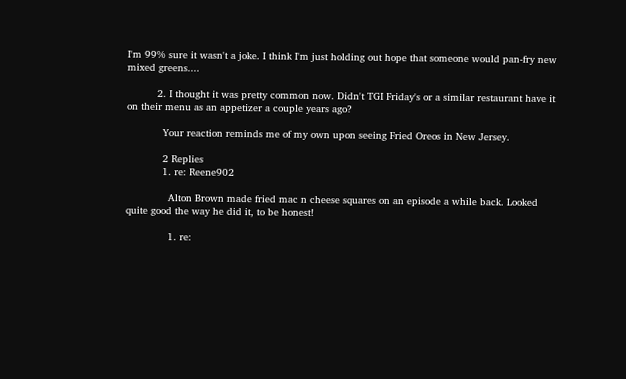I'm 99% sure it wasn't a joke. I think I'm just holding out hope that someone would pan-fry new mixed greens....

          2. I thought it was pretty common now. Didn't TGI Friday's or a similar restaurant have it on their menu as an appetizer a couple years ago?

            Your reaction reminds me of my own upon seeing Fried Oreos in New Jersey.

            2 Replies
            1. re: Reene902

              Alton Brown made fried mac n cheese squares on an episode a while back. Looked quite good the way he did it, to be honest!

              1. re: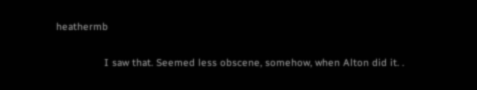heathermb

                I saw that. Seemed less obscene, somehow, when Alton did it. .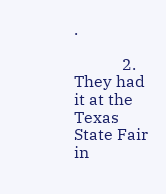.

            2. They had it at the Texas State Fair in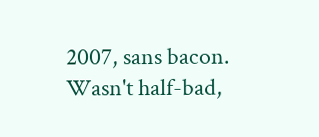2007, sans bacon. Wasn't half-bad,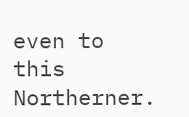even to this Northerner.